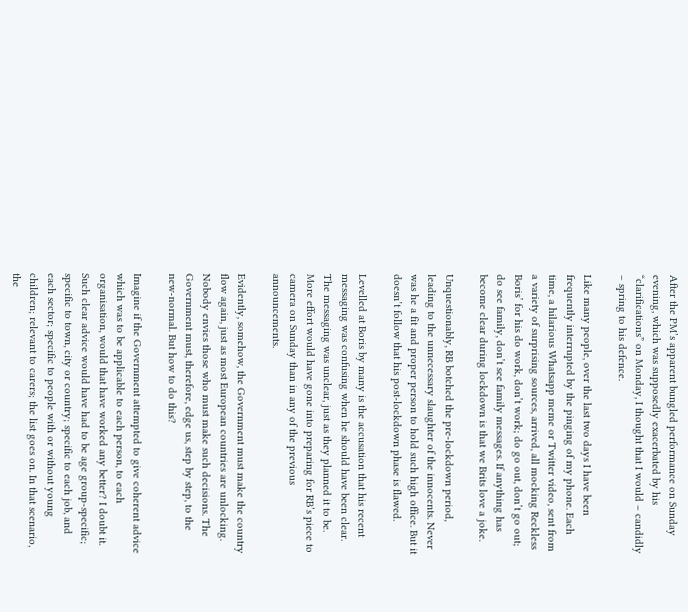After the PM’s apparent bungled performance on Sunday evening, which was supposedly exacerbated by his “clarifications” on Monday, I thought that I would – candidly – spring to his defence.

Like many people, over the last two days I have been frequently interrupted by the pinging of my phone. Each time, a hilarious Whatsapp meme or Twitter video, sent from a variety of surprising sources, arrived, all mocking Reckless Boris’ for his do work, don’t work; do go out, don’t go out; do see family, don’t see family messages. If anything has become clear during lockdown is that we Brits love a joke.

Unquestionably, RB botched the pre-lockdown period, leading to the unnecessary slaughter of the innocents. Never was he a fit and proper person to hold such high office. But it doesn’t follow that his post-lockdown phase is flawed.

Levelled at Boris by many is the accusation that his recent messaging was confusing when he should have been clear. The messaging was unclear, just as they planned it to be. More effort would have gone into preparing for RB’s piece to camera on Sunday than in any of the previous announcements.

Evidently, somehow, the Government must make the country flow again, just as most European countries are unlocking. Nobody envies those who must make such decisions. The Government must, therefore, edge us, step by step, to the new-normal. But how to do this?

Imagine if the Government attempted to give coherent advice which was to be applicable to each person, to each organisation, would that have worked any better? I doubt it. Such clear advice would have had to be age group-specific; specific to town, city or country; specific to each job, and each sector; specific to people with or without young children; relevant to carers; the list goes on. In that scenario, the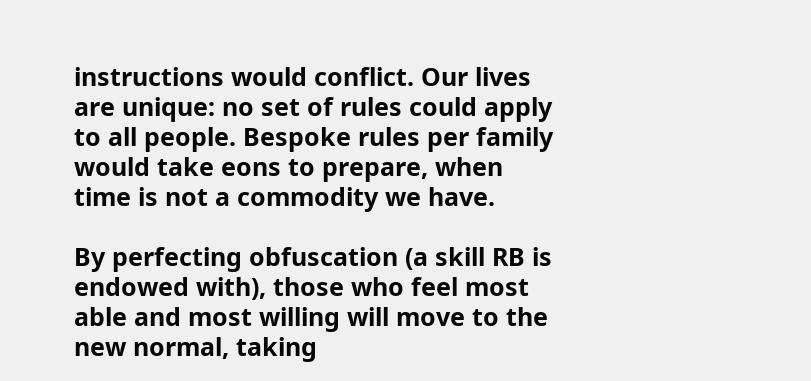instructions would conflict. Our lives are unique: no set of rules could apply to all people. Bespoke rules per family would take eons to prepare, when time is not a commodity we have.

By perfecting obfuscation (a skill RB is endowed with), those who feel most able and most willing will move to the new normal, taking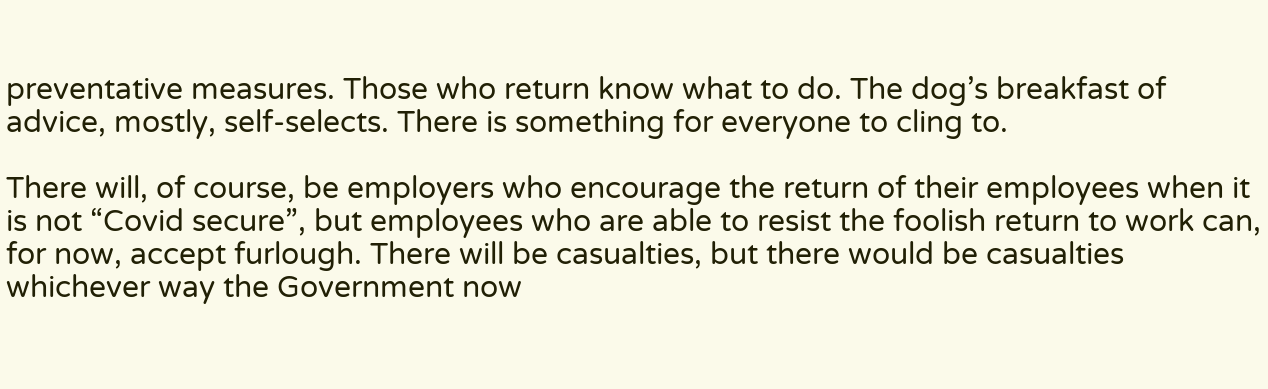preventative measures. Those who return know what to do. The dog’s breakfast of advice, mostly, self-selects. There is something for everyone to cling to.

There will, of course, be employers who encourage the return of their employees when it is not “Covid secure”, but employees who are able to resist the foolish return to work can, for now, accept furlough. There will be casualties, but there would be casualties whichever way the Government now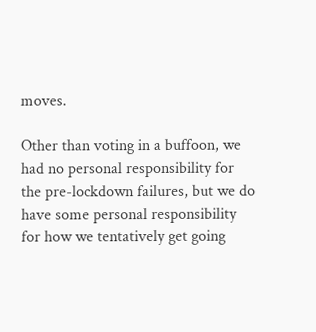moves.

Other than voting in a buffoon, we had no personal responsibility for the pre-lockdown failures, but we do have some personal responsibility for how we tentatively get going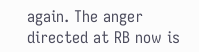again. The anger directed at RB now is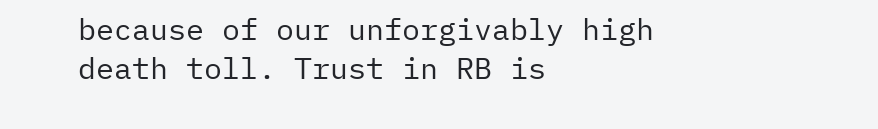because of our unforgivably high death toll. Trust in RB is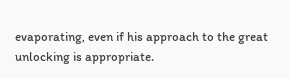evaporating, even if his approach to the great unlocking is appropriate.